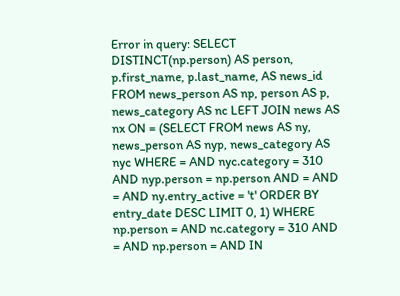Error in query: SELECT DISTINCT(np.person) AS person, p.first_name, p.last_name, AS news_id FROM news_person AS np, person AS p, news_category AS nc LEFT JOIN news AS nx ON = (SELECT FROM news AS ny, news_person AS nyp, news_category AS nyc WHERE = AND nyc.category = 310 AND nyp.person = np.person AND = AND = AND ny.entry_active = 't' ORDER BY entry_date DESC LIMIT 0, 1) WHERE np.person = AND nc.category = 310 AND = AND np.person = AND IN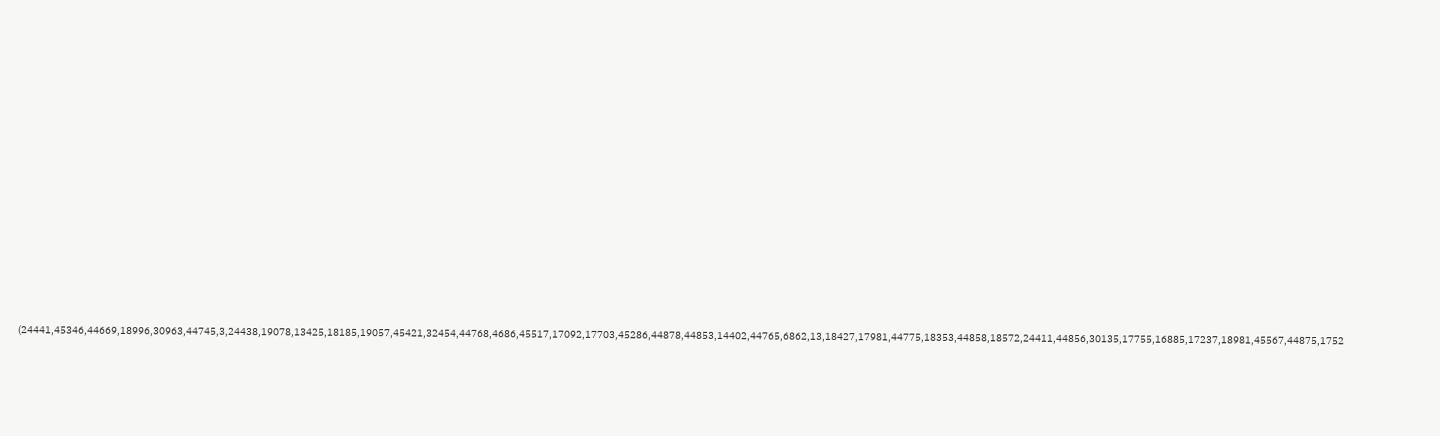(24441,45346,44669,18996,30963,44745,3,24438,19078,13425,18185,19057,45421,32454,44768,4686,45517,17092,17703,45286,44878,44853,14402,44765,6862,13,18427,17981,44775,18353,44858,18572,24411,44856,30135,17755,16885,17237,18981,45567,44875,1752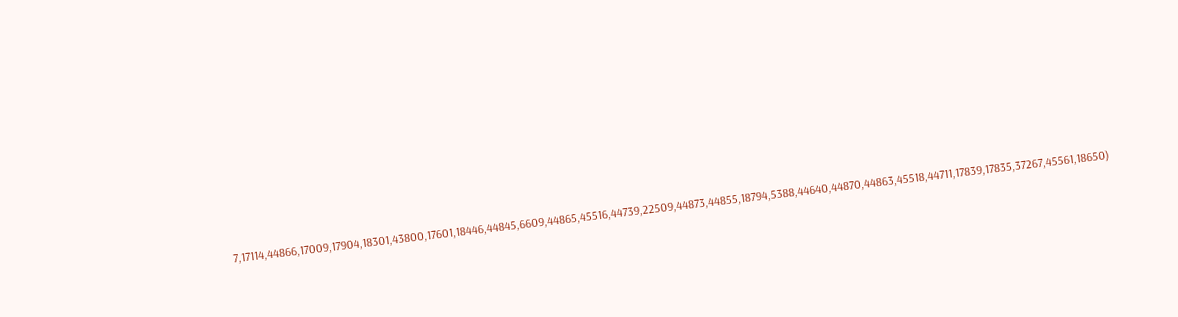7,17114,44866,17009,17904,18301,43800,17601,18446,44845,6609,44865,45516,44739,22509,44873,44855,18794,5388,44640,44870,44863,45518,44711,17839,17835,37267,45561,18650)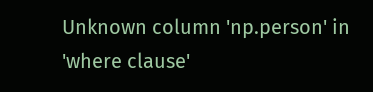Unknown column 'np.person' in 'where clause'